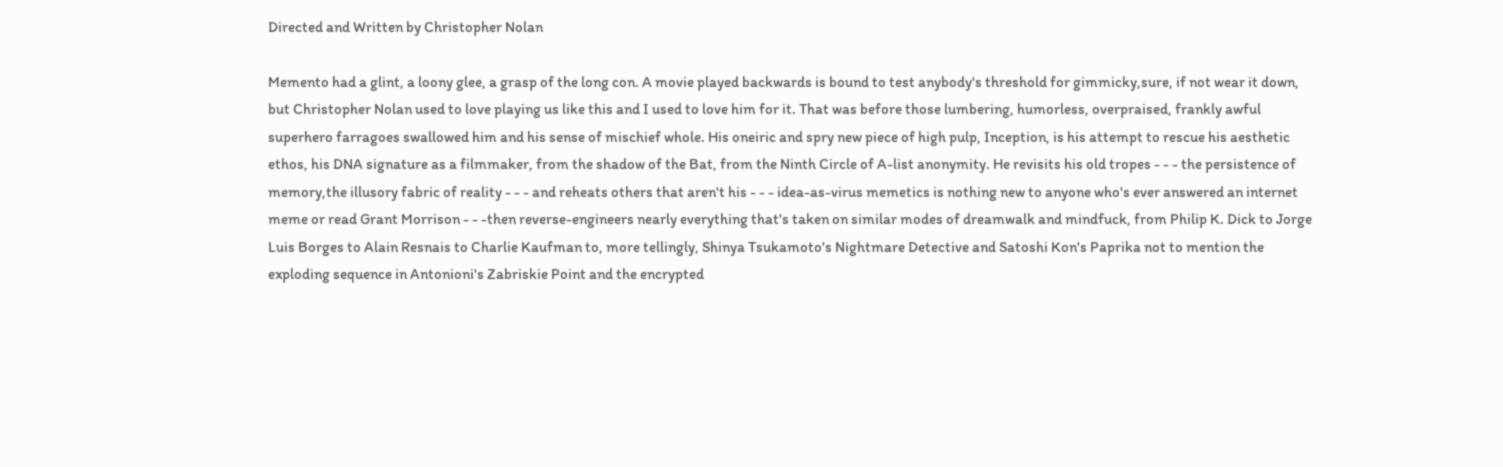Directed and Written by Christopher Nolan

Memento had a glint, a loony glee, a grasp of the long con. A movie played backwards is bound to test anybody's threshold for gimmicky,sure, if not wear it down, but Christopher Nolan used to love playing us like this and I used to love him for it. That was before those lumbering, humorless, overpraised, frankly awful superhero farragoes swallowed him and his sense of mischief whole. His oneiric and spry new piece of high pulp, Inception, is his attempt to rescue his aesthetic ethos, his DNA signature as a filmmaker, from the shadow of the Bat, from the Ninth Circle of A-list anonymity. He revisits his old tropes - - - the persistence of memory,the illusory fabric of reality - - - and reheats others that aren't his - - - idea-as-virus memetics is nothing new to anyone who's ever answered an internet meme or read Grant Morrison - - -then reverse-engineers nearly everything that's taken on similar modes of dreamwalk and mindfuck, from Philip K. Dick to Jorge Luis Borges to Alain Resnais to Charlie Kaufman to, more tellingly, Shinya Tsukamoto's Nightmare Detective and Satoshi Kon's Paprika not to mention the exploding sequence in Antonioni's Zabriskie Point and the encrypted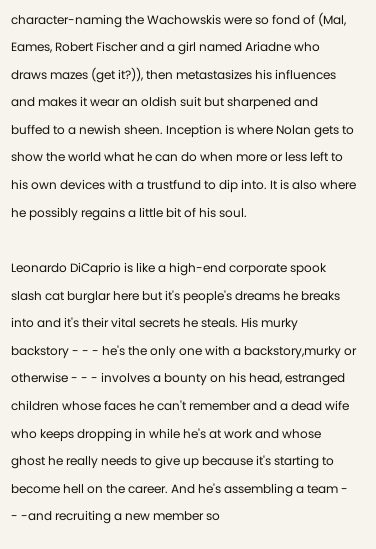character-naming the Wachowskis were so fond of (Mal, Eames, Robert Fischer and a girl named Ariadne who draws mazes (get it?)), then metastasizes his influences and makes it wear an oldish suit but sharpened and buffed to a newish sheen. Inception is where Nolan gets to show the world what he can do when more or less left to his own devices with a trustfund to dip into. It is also where he possibly regains a little bit of his soul.

Leonardo DiCaprio is like a high-end corporate spook slash cat burglar here but it's people's dreams he breaks into and it's their vital secrets he steals. His murky backstory - - - he's the only one with a backstory,murky or otherwise - - - involves a bounty on his head, estranged children whose faces he can't remember and a dead wife who keeps dropping in while he's at work and whose ghost he really needs to give up because it's starting to become hell on the career. And he's assembling a team - - -and recruiting a new member so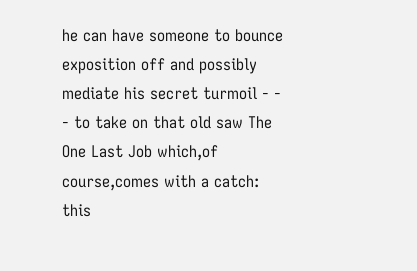he can have someone to bounce exposition off and possibly mediate his secret turmoil - - - to take on that old saw The One Last Job which,of course,comes with a catch: this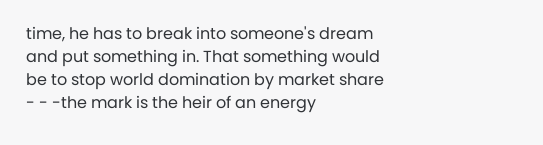time, he has to break into someone's dream and put something in. That something would be to stop world domination by market share - - -the mark is the heir of an energy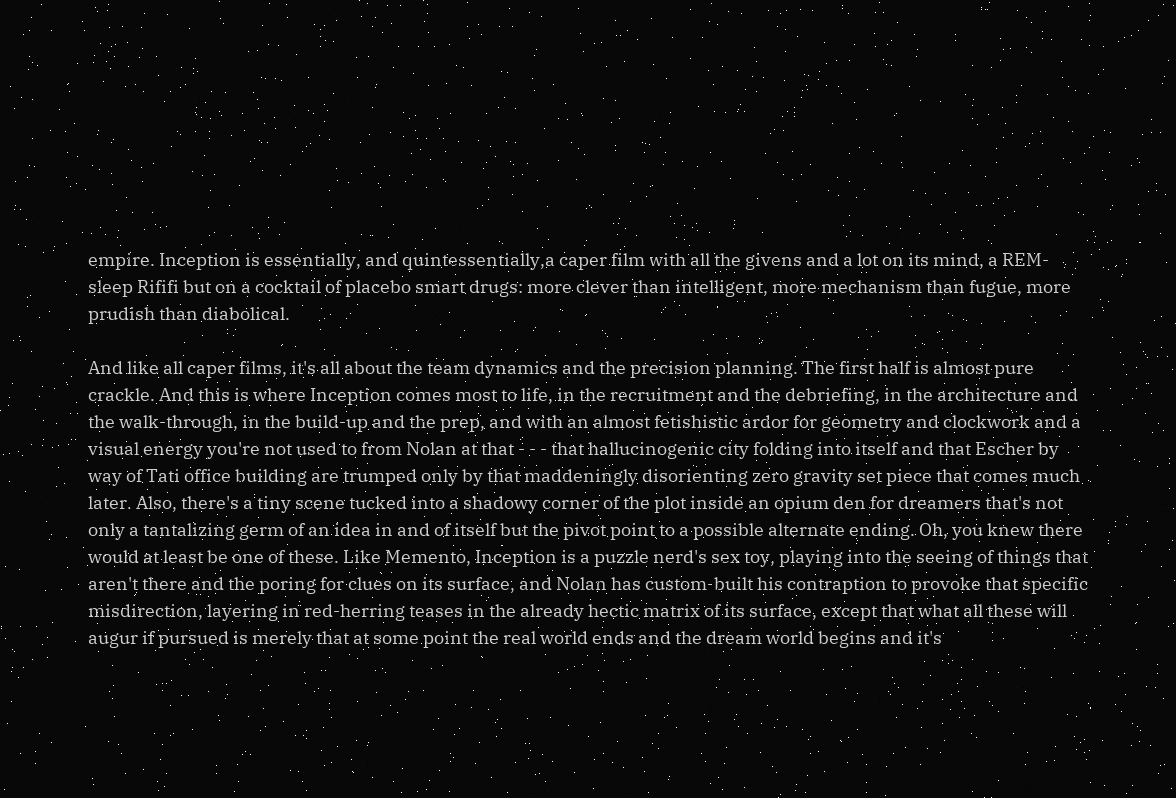empire. Inception is essentially, and quintessentially,a caper film with all the givens and a lot on its mind, a REM-sleep Rififi but on a cocktail of placebo smart drugs: more clever than intelligent, more mechanism than fugue, more prudish than diabolical.

And like all caper films, it's all about the team dynamics and the precision planning. The first half is almost pure crackle. And this is where Inception comes most to life, in the recruitment and the debriefing, in the architecture and the walk-through, in the build-up and the prep, and with an almost fetishistic ardor for geometry and clockwork and a visual energy you're not used to from Nolan at that - - - that hallucinogenic city folding into itself and that Escher by way of Tati office building are trumped only by that maddeningly disorienting zero gravity set piece that comes much later. Also, there's a tiny scene tucked into a shadowy corner of the plot inside an opium den for dreamers that's not only a tantalizing germ of an idea in and of itself but the pivot point to a possible alternate ending. Oh, you knew there would at least be one of these. Like Memento, Inception is a puzzle nerd's sex toy, playing into the seeing of things that aren't there and the poring for clues on its surface, and Nolan has custom-built his contraption to provoke that specific misdirection, layering in red-herring teases in the already hectic matrix of its surface, except that what all these will augur if pursued is merely that at some point the real world ends and the dream world begins and it's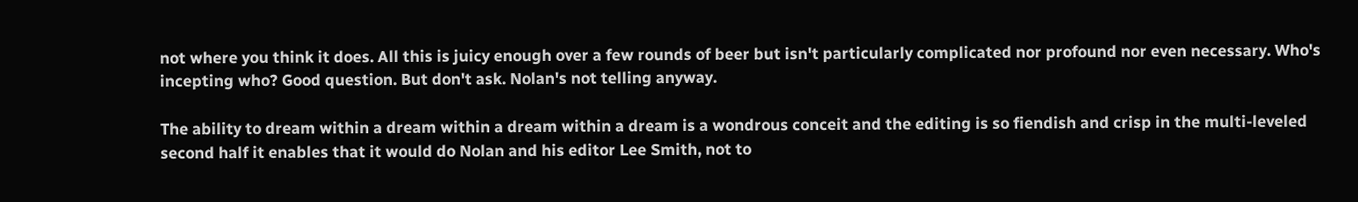not where you think it does. All this is juicy enough over a few rounds of beer but isn't particularly complicated nor profound nor even necessary. Who's incepting who? Good question. But don't ask. Nolan's not telling anyway.

The ability to dream within a dream within a dream within a dream is a wondrous conceit and the editing is so fiendish and crisp in the multi-leveled second half it enables that it would do Nolan and his editor Lee Smith, not to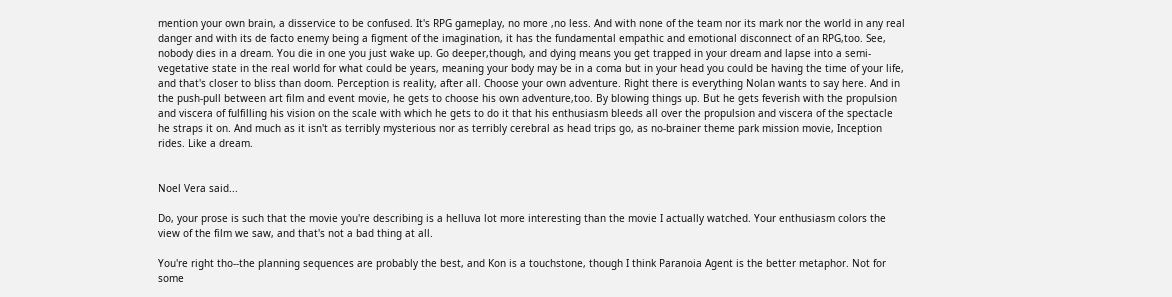mention your own brain, a disservice to be confused. It's RPG gameplay, no more ,no less. And with none of the team nor its mark nor the world in any real danger and with its de facto enemy being a figment of the imagination, it has the fundamental empathic and emotional disconnect of an RPG,too. See, nobody dies in a dream. You die in one you just wake up. Go deeper,though, and dying means you get trapped in your dream and lapse into a semi-vegetative state in the real world for what could be years, meaning your body may be in a coma but in your head you could be having the time of your life, and that's closer to bliss than doom. Perception is reality, after all. Choose your own adventure. Right there is everything Nolan wants to say here. And in the push-pull between art film and event movie, he gets to choose his own adventure,too. By blowing things up. But he gets feverish with the propulsion and viscera of fulfilling his vision on the scale with which he gets to do it that his enthusiasm bleeds all over the propulsion and viscera of the spectacle he straps it on. And much as it isn't as terribly mysterious nor as terribly cerebral as head trips go, as no-brainer theme park mission movie, Inception rides. Like a dream.


Noel Vera said...

Do, your prose is such that the movie you're describing is a helluva lot more interesting than the movie I actually watched. Your enthusiasm colors the view of the film we saw, and that's not a bad thing at all.

You're right tho--the planning sequences are probably the best, and Kon is a touchstone, though I think Paranoia Agent is the better metaphor. Not for some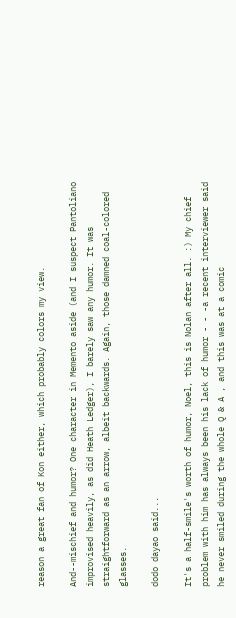reason a great fan of Kon either, which probably colors my view.

And--mischief and humor? One character in Memento aside (and I suspect Pantoliano improvised heavily, as did Heath Ledger), I barely saw any humor. It was straightforward as an arrow, albeit backwards. Again, those damned coal-colored glasses.

dodo dayao said...

It's a half-smile's worth of humor, Noel, this is Nolan after all. :) My chief problem with him has always been his lack of humor - - -a recent interviewer said he never smiled during the whole Q & A , and this was at a comic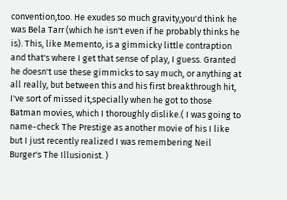convention,too. He exudes so much gravity,you'd think he was Bela Tarr (which he isn't even if he probably thinks he is). This, like Memento, is a gimmicky little contraption and that's where I get that sense of play, I guess. Granted he doesn't use these gimmicks to say much, or anything at all really, but between this and his first breakthrough hit, I've sort of missed it,specially when he got to those Batman movies, which I thoroughly dislike.( I was going to name-check The Prestige as another movie of his I like but I just recently realized I was remembering Neil Burger's The Illusionist. )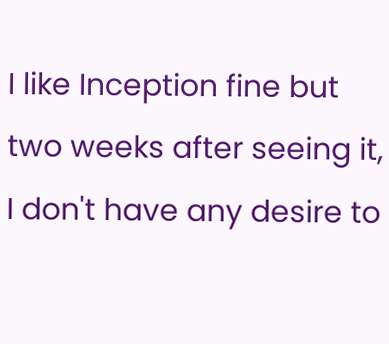I like Inception fine but two weeks after seeing it, I don't have any desire to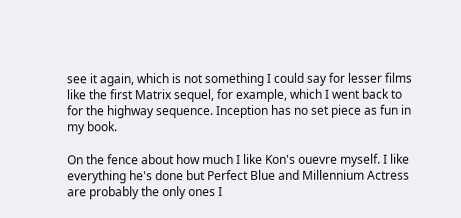see it again, which is not something I could say for lesser films like the first Matrix sequel, for example, which I went back to for the highway sequence. Inception has no set piece as fun in my book.

On the fence about how much I like Kon's ouevre myself. I like everything he's done but Perfect Blue and Millennium Actress are probably the only ones I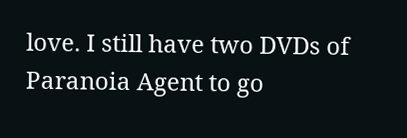love. I still have two DVDs of Paranoia Agent to go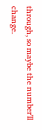through, so maybe the number'll change.